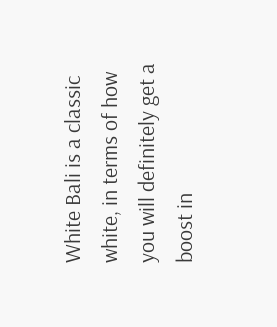White Bali is a classic white, in terms of how you will definitely get a boost in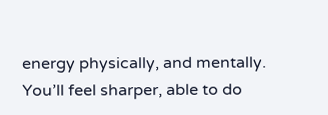energy physically, and mentally. You’ll feel sharper, able to do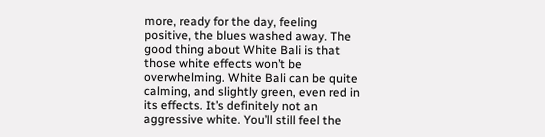more, ready for the day, feeling positive, the blues washed away. The good thing about White Bali is that those white effects won’t be overwhelming. White Bali can be quite calming, and slightly green, even red in its effects. It’s definitely not an aggressive white. You’ll still feel the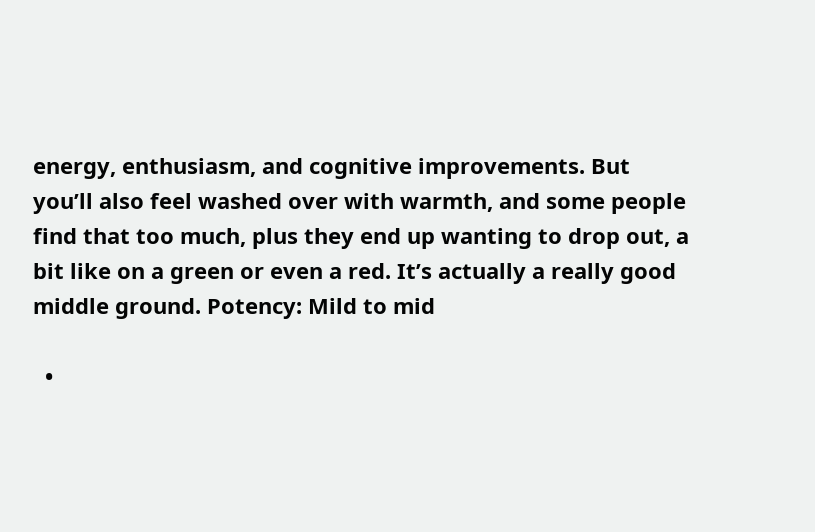energy, enthusiasm, and cognitive improvements. But you’ll also feel washed over with warmth, and some people find that too much, plus they end up wanting to drop out, a bit like on a green or even a red. It’s actually a really good middle ground. Potency: Mild to mid

  •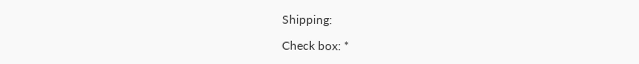Shipping:

Check box: *